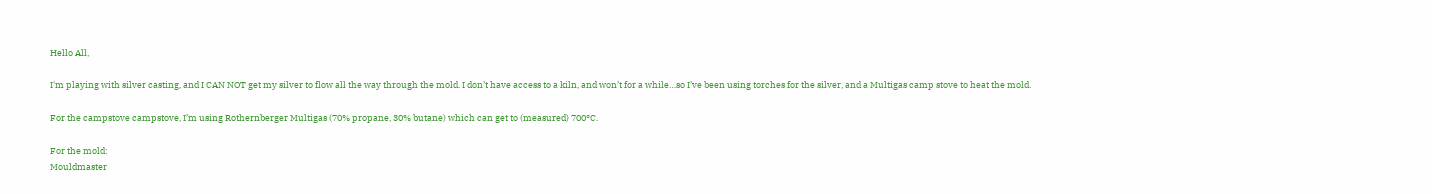Hello All,

I'm playing with silver casting, and I CAN NOT get my silver to flow all the way through the mold. I don’t have access to a kiln, and won’t for a while…so I’ve been using torches for the silver, and a Multigas camp stove to heat the mold.

For the campstove campstove, I’m using Rothernberger Multigas (70% propane, 30% butane) which can get to (measured) 700°C.

For the mold:
Mouldmaster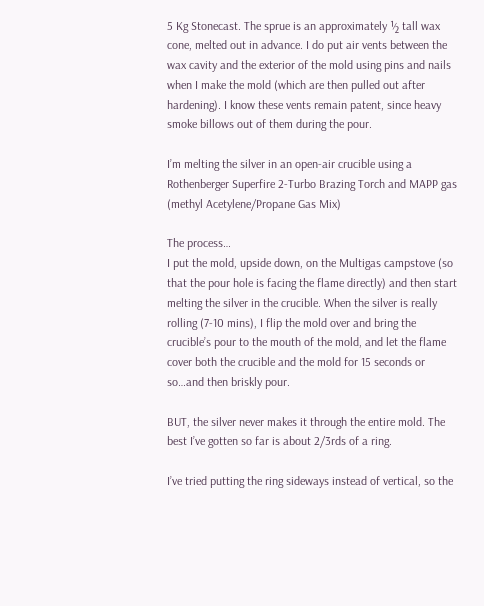5 Kg Stonecast. The sprue is an approximately ½ tall wax cone, melted out in advance. I do put air vents between the wax cavity and the exterior of the mold using pins and nails when I make the mold (which are then pulled out after hardening). I know these vents remain patent, since heavy smoke billows out of them during the pour.

I’m melting the silver in an open-air crucible using a Rothenberger Superfire 2-Turbo Brazing Torch and MAPP gas (methyl Acetylene/Propane Gas Mix)

The process…
I put the mold, upside down, on the Multigas campstove (so that the pour hole is facing the flame directly) and then start melting the silver in the crucible. When the silver is really rolling (7-10 mins), I flip the mold over and bring the crucible’s pour to the mouth of the mold, and let the flame cover both the crucible and the mold for 15 seconds or so…and then briskly pour.

BUT, the silver never makes it through the entire mold. The best I’ve gotten so far is about 2/3rds of a ring.

I’ve tried putting the ring sideways instead of vertical, so the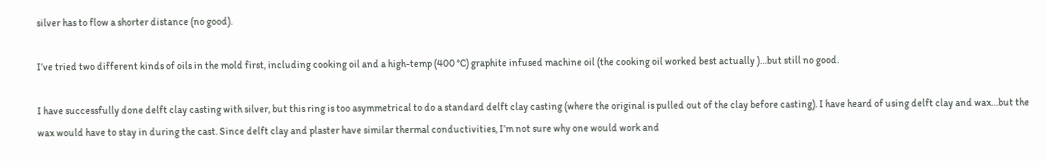silver has to flow a shorter distance (no good).

I’ve tried two different kinds of oils in the mold first, including cooking oil and a high-temp (400 °C) graphite infused machine oil (the cooking oil worked best actually )…but still no good.

I have successfully done delft clay casting with silver, but this ring is too asymmetrical to do a standard delft clay casting (where the original is pulled out of the clay before casting). I have heard of using delft clay and wax…but the wax would have to stay in during the cast. Since delft clay and plaster have similar thermal conductivities, I’m not sure why one would work and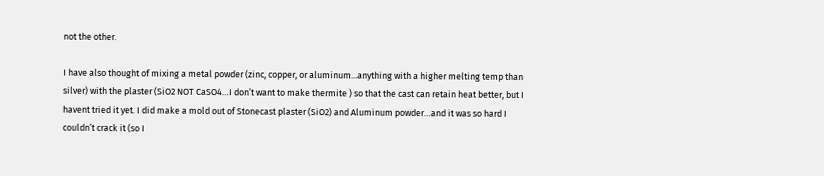not the other.

I have also thought of mixing a metal powder (zinc, copper, or aluminum...anything with a higher melting temp than silver) with the plaster (SiO2 NOT CaSO4…I don’t want to make thermite ) so that the cast can retain heat better, but I havent tried it yet. I did make a mold out of Stonecast plaster (SiO2) and Aluminum powder…and it was so hard I couldn’t crack it (so I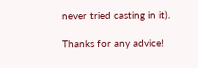never tried casting in it).

Thanks for any advice!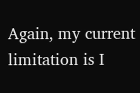Again, my current limitation is I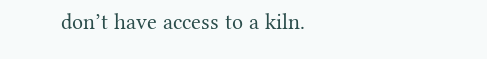don’t have access to a kiln.